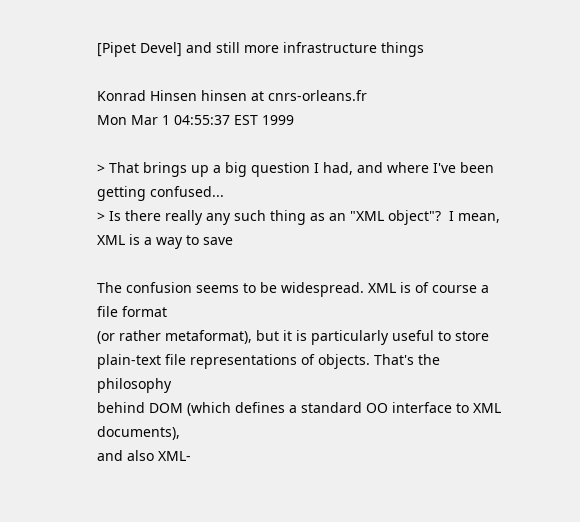[Pipet Devel] and still more infrastructure things

Konrad Hinsen hinsen at cnrs-orleans.fr
Mon Mar 1 04:55:37 EST 1999

> That brings up a big question I had, and where I've been getting confused...
> Is there really any such thing as an "XML object"?  I mean, XML is a way to save

The confusion seems to be widespread. XML is of course a file format
(or rather metaformat), but it is particularly useful to store
plain-text file representations of objects. That's the philosophy
behind DOM (which defines a standard OO interface to XML documents),
and also XML-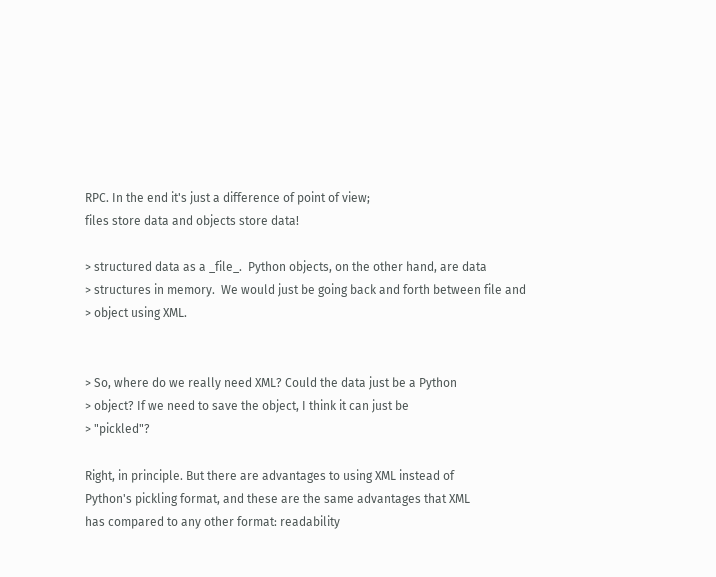RPC. In the end it's just a difference of point of view;
files store data and objects store data!

> structured data as a _file_.  Python objects, on the other hand, are data
> structures in memory.  We would just be going back and forth between file and
> object using XML.


> So, where do we really need XML? Could the data just be a Python
> object? If we need to save the object, I think it can just be
> "pickled"?

Right, in principle. But there are advantages to using XML instead of
Python's pickling format, and these are the same advantages that XML
has compared to any other format: readability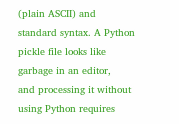(plain ASCII) and
standard syntax. A Python pickle file looks like garbage in an editor,
and processing it without using Python requires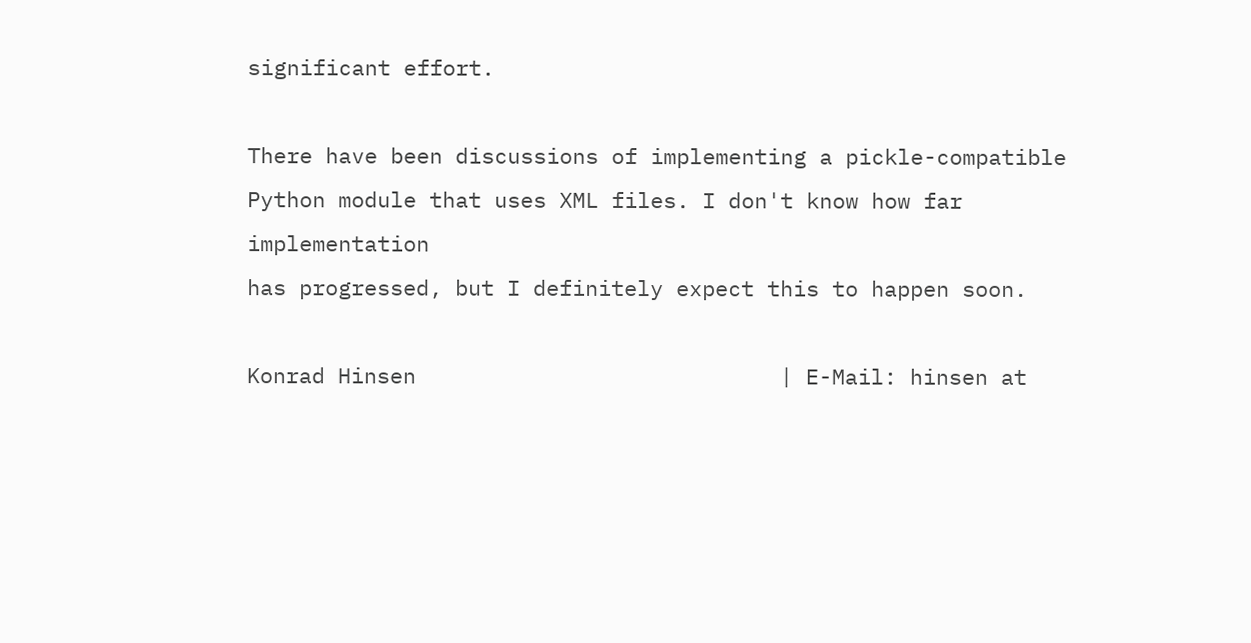significant effort.

There have been discussions of implementing a pickle-compatible
Python module that uses XML files. I don't know how far implementation
has progressed, but I definitely expect this to happen soon.

Konrad Hinsen                            | E-Mail: hinsen at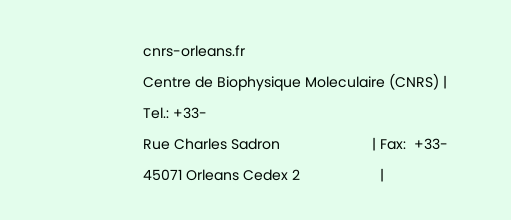cnrs-orleans.fr
Centre de Biophysique Moleculaire (CNRS) | Tel.: +33-
Rue Charles Sadron                       | Fax:  +33-
45071 Orleans Cedex 2                    |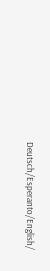Deutsch/Esperanto/English/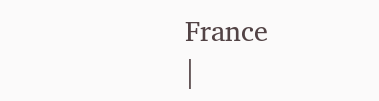France                                   |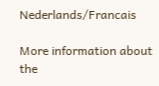Nederlands/Francais

More information about the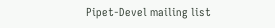Pipet-Devel mailing list